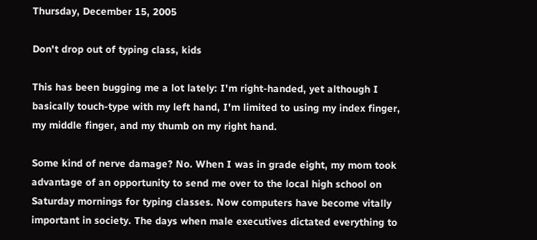Thursday, December 15, 2005

Don't drop out of typing class, kids

This has been bugging me a lot lately: I'm right-handed, yet although I basically touch-type with my left hand, I'm limited to using my index finger, my middle finger, and my thumb on my right hand.

Some kind of nerve damage? No. When I was in grade eight, my mom took advantage of an opportunity to send me over to the local high school on Saturday mornings for typing classes. Now computers have become vitally important in society. The days when male executives dictated everything to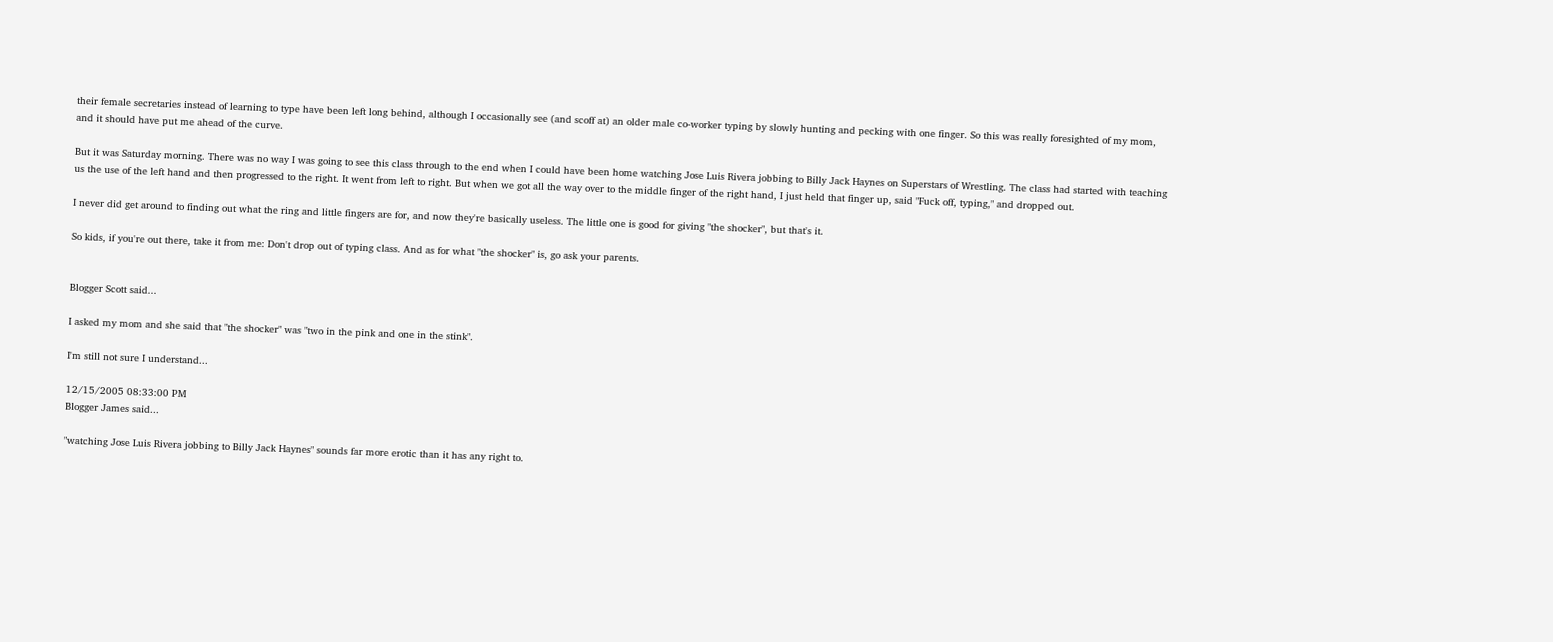their female secretaries instead of learning to type have been left long behind, although I occasionally see (and scoff at) an older male co-worker typing by slowly hunting and pecking with one finger. So this was really foresighted of my mom, and it should have put me ahead of the curve.

But it was Saturday morning. There was no way I was going to see this class through to the end when I could have been home watching Jose Luis Rivera jobbing to Billy Jack Haynes on Superstars of Wrestling. The class had started with teaching us the use of the left hand and then progressed to the right. It went from left to right. But when we got all the way over to the middle finger of the right hand, I just held that finger up, said "Fuck off, typing," and dropped out.

I never did get around to finding out what the ring and little fingers are for, and now they're basically useless. The little one is good for giving "the shocker", but that's it.

So kids, if you're out there, take it from me: Don't drop out of typing class. And as for what "the shocker" is, go ask your parents.


Blogger Scott said...

I asked my mom and she said that "the shocker" was "two in the pink and one in the stink".

I'm still not sure I understand...

12/15/2005 08:33:00 PM
Blogger James said...

"watching Jose Luis Rivera jobbing to Billy Jack Haynes" sounds far more erotic than it has any right to.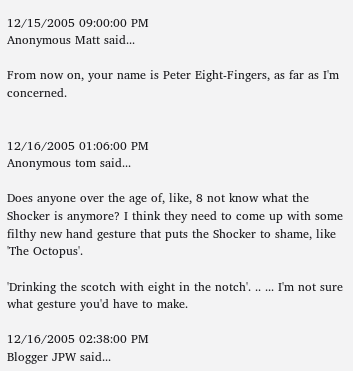12/15/2005 09:00:00 PM
Anonymous Matt said...

From now on, your name is Peter Eight-Fingers, as far as I'm concerned.


12/16/2005 01:06:00 PM
Anonymous tom said...

Does anyone over the age of, like, 8 not know what the Shocker is anymore? I think they need to come up with some filthy new hand gesture that puts the Shocker to shame, like 'The Octopus'.

'Drinking the scotch with eight in the notch'. .. ... I'm not sure what gesture you'd have to make.

12/16/2005 02:38:00 PM
Blogger JPW said...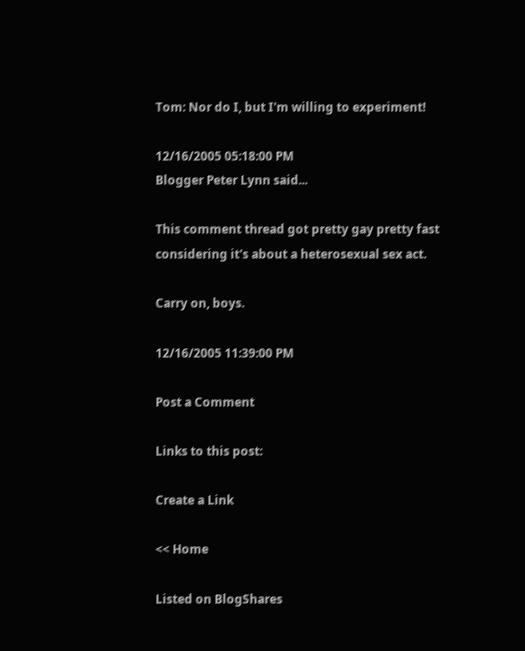Tom: Nor do I, but I'm willing to experiment!

12/16/2005 05:18:00 PM
Blogger Peter Lynn said...

This comment thread got pretty gay pretty fast considering it's about a heterosexual sex act.

Carry on, boys.

12/16/2005 11:39:00 PM

Post a Comment

Links to this post:

Create a Link

<< Home

Listed on BlogShares